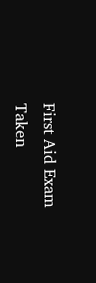First Aid Exam
Taken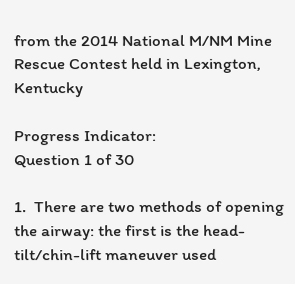from the 2014 National M/NM Mine Rescue Contest held in Lexington, Kentucky

Progress Indicator:
Question 1 of 30

1.  There are two methods of opening the airway: the first is the head-tilt/chin-lift maneuver used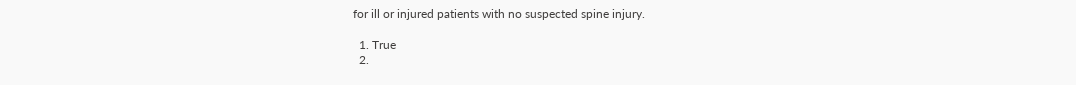for ill or injured patients with no suspected spine injury.

  1. True
  2.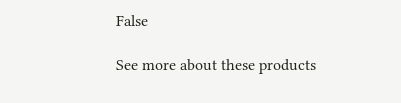False

See more about these products